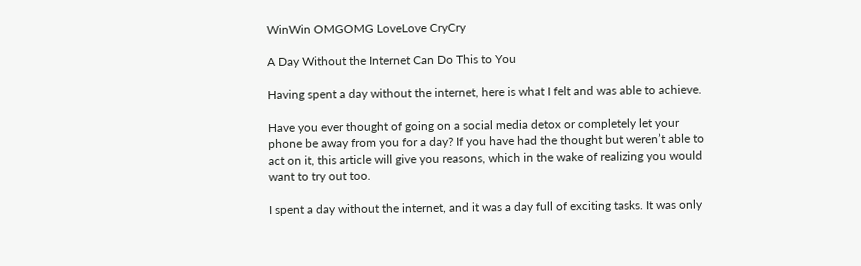WinWin OMGOMG LoveLove CryCry

A Day Without the Internet Can Do This to You

Having spent a day without the internet, here is what I felt and was able to achieve.

Have you ever thought of going on a social media detox or completely let your phone be away from you for a day? If you have had the thought but weren’t able to act on it, this article will give you reasons, which in the wake of realizing you would want to try out too.

I spent a day without the internet, and it was a day full of exciting tasks. It was only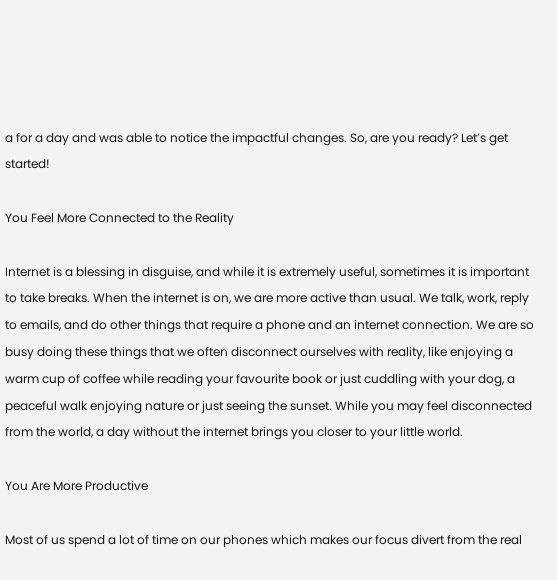a for a day and was able to notice the impactful changes. So, are you ready? Let’s get started!

You Feel More Connected to the Reality

Internet is a blessing in disguise, and while it is extremely useful, sometimes it is important to take breaks. When the internet is on, we are more active than usual. We talk, work, reply to emails, and do other things that require a phone and an internet connection. We are so busy doing these things that we often disconnect ourselves with reality, like enjoying a warm cup of coffee while reading your favourite book or just cuddling with your dog, a peaceful walk enjoying nature or just seeing the sunset. While you may feel disconnected from the world, a day without the internet brings you closer to your little world.

You Are More Productive

Most of us spend a lot of time on our phones which makes our focus divert from the real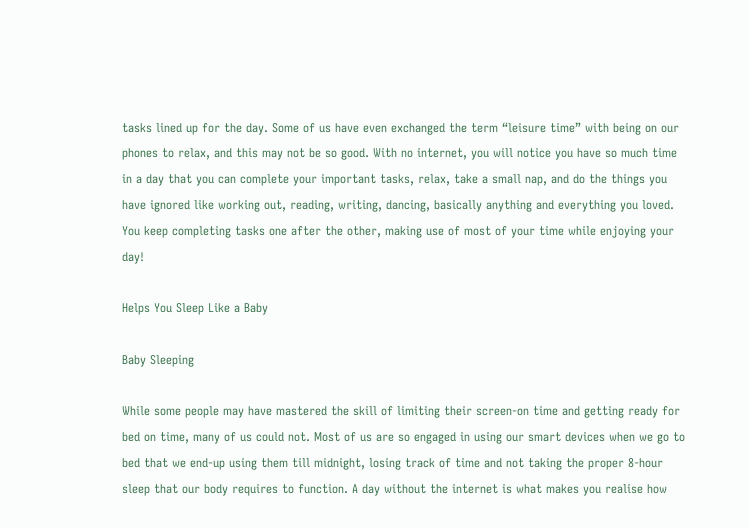tasks lined up for the day. Some of us have even exchanged the term “leisure time” with being on our phones to relax, and this may not be so good. With no internet, you will notice you have so much time in a day that you can complete your important tasks, relax, take a small nap, and do the things you have ignored like working out, reading, writing, dancing, basically anything and everything you loved. You keep completing tasks one after the other, making use of most of your time while enjoying your day!

Helps You Sleep Like a Baby

Baby Sleeping

While some people may have mastered the skill of limiting their screen-on time and getting ready for bed on time, many of us could not. Most of us are so engaged in using our smart devices when we go to bed that we end-up using them till midnight, losing track of time and not taking the proper 8-hour sleep that our body requires to function. A day without the internet is what makes you realise how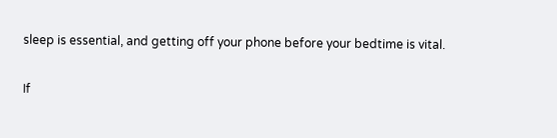sleep is essential, and getting off your phone before your bedtime is vital.

If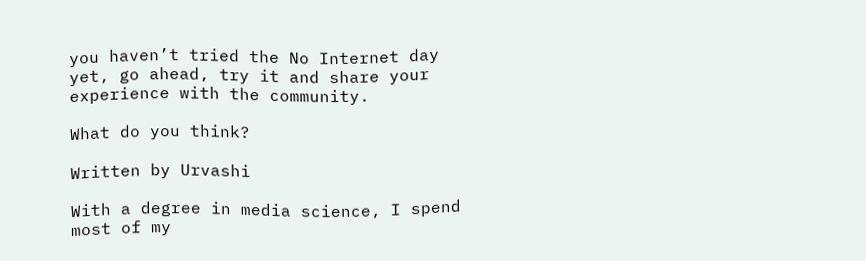you haven’t tried the No Internet day yet, go ahead, try it and share your experience with the community.

What do you think?

Written by Urvashi

With a degree in media science, I spend most of my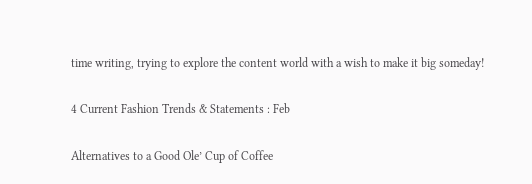time writing, trying to explore the content world with a wish to make it big someday!

4 Current Fashion Trends & Statements : Feb

Alternatives to a Good Ole’ Cup of Coffee